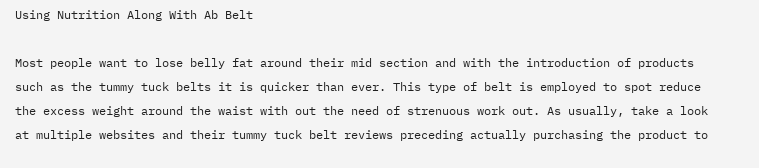Using Nutrition Along With Ab Belt

Most people want to lose belly fat around their mid section and with the introduction of products such as the tummy tuck belts it is quicker than ever. This type of belt is employed to spot reduce the excess weight around the waist with out the need of strenuous work out. As usually, take a look at multiple websites and their tummy tuck belt reviews preceding actually purchasing the product to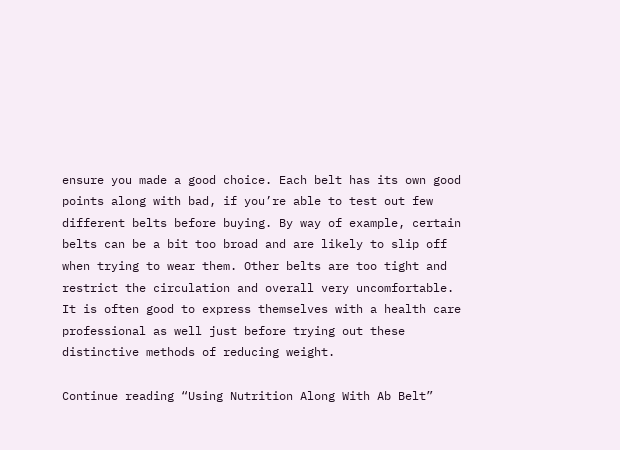ensure you made a good choice. Each belt has its own good points along with bad, if you’re able to test out few different belts before buying. By way of example, certain belts can be a bit too broad and are likely to slip off when trying to wear them. Other belts are too tight and restrict the circulation and overall very uncomfortable. It is often good to express themselves with a health care professional as well just before trying out these distinctive methods of reducing weight.

Continue reading “Using Nutrition Along With Ab Belt”